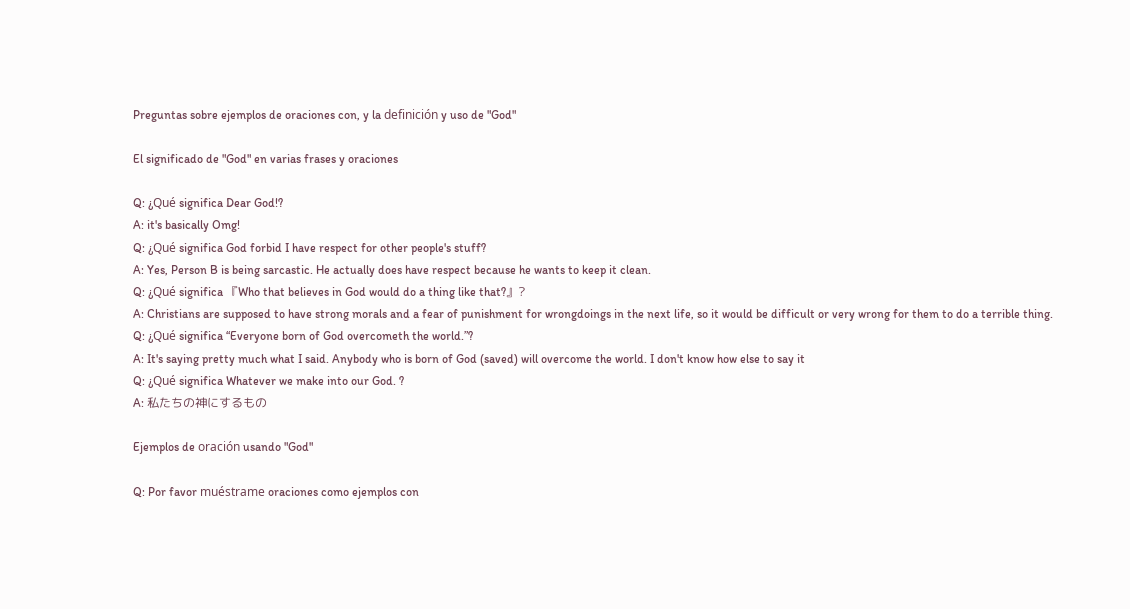Preguntas sobre ejemplos de oraciones con, y la definición y uso de "God"

El significado de "God" en varias frases y oraciones

Q: ¿Qué significa Dear God!?
A: it's basically Omg!
Q: ¿Qué significa God forbid I have respect for other people's stuff?
A: Yes, Person B is being sarcastic. He actually does have respect because he wants to keep it clean.
Q: ¿Qué significa 『Who that believes in God would do a thing like that?』?
A: Christians are supposed to have strong morals and a fear of punishment for wrongdoings in the next life, so it would be difficult or very wrong for them to do a terrible thing.
Q: ¿Qué significa “Everyone born of God overcometh the world.”?
A: It's saying pretty much what I said. Anybody who is born of God (saved) will overcome the world. I don't know how else to say it
Q: ¿Qué significa Whatever we make into our God. ?
A: 私たちの神にするもの

Ejemplos de oración usando "God"

Q: Por favor muéstrame oraciones como ejemplos con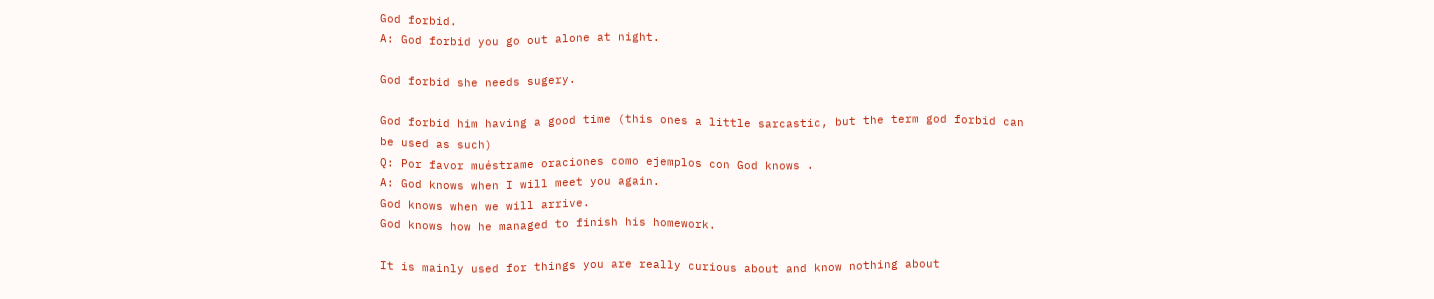God forbid.
A: God forbid you go out alone at night.

God forbid she needs sugery.

God forbid him having a good time (this ones a little sarcastic, but the term god forbid can be used as such)
Q: Por favor muéstrame oraciones como ejemplos con God knows .
A: God knows when I will meet you again.
God knows when we will arrive.
God knows how he managed to finish his homework.

It is mainly used for things you are really curious about and know nothing about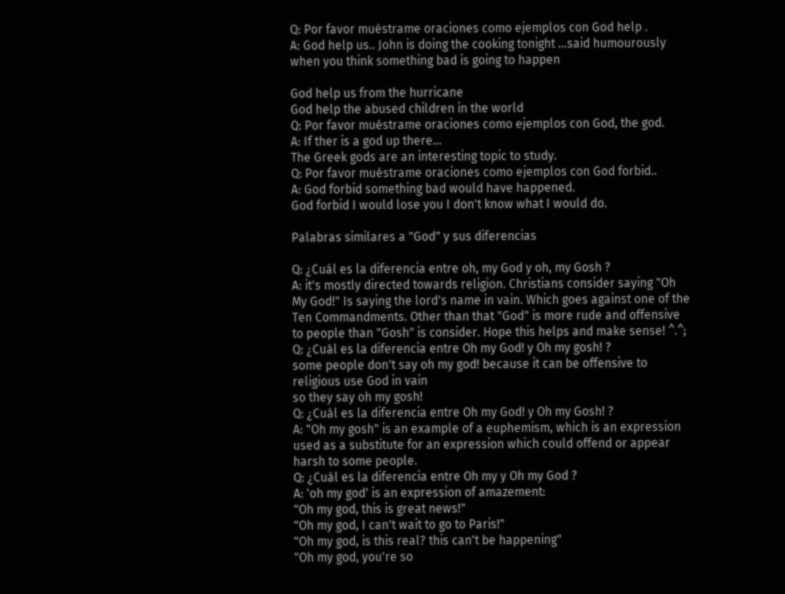Q: Por favor muéstrame oraciones como ejemplos con God help .
A: God help us.. John is doing the cooking tonight ...said humourously when you think something bad is going to happen

God help us from the hurricane
God help the abused children in the world
Q: Por favor muéstrame oraciones como ejemplos con God, the god.
A: If ther is a god up there...
The Greek gods are an interesting topic to study.
Q: Por favor muéstrame oraciones como ejemplos con God forbid..
A: God forbid something bad would have happened.
God forbid I would lose you I don't know what I would do.

Palabras similares a "God" y sus diferencias

Q: ¿Cuál es la diferencia entre oh, my God y oh, my Gosh ?
A: it's mostly directed towards religion. Christians consider saying "Oh My God!" Is saying the lord's name in vain. Which goes against one of the Ten Commandments. Other than that "God" is more rude and offensive to people than "Gosh" is consider. Hope this helps and make sense! ^.^;
Q: ¿Cuál es la diferencia entre Oh my God! y Oh my gosh! ?
some people don't say oh my god! because it can be offensive to religious use God in vain
so they say oh my gosh!
Q: ¿Cuál es la diferencia entre Oh my God! y Oh my Gosh! ?
A: "Oh my gosh" is an example of a euphemism, which is an expression used as a substitute for an expression which could offend or appear harsh to some people.
Q: ¿Cuál es la diferencia entre Oh my y Oh my God ?
A: 'oh my god' is an expression of amazement:
"Oh my god, this is great news!"
"Oh my god, I can't wait to go to Paris!"
"Oh my god, is this real? this can't be happening"
"Oh my god, you're so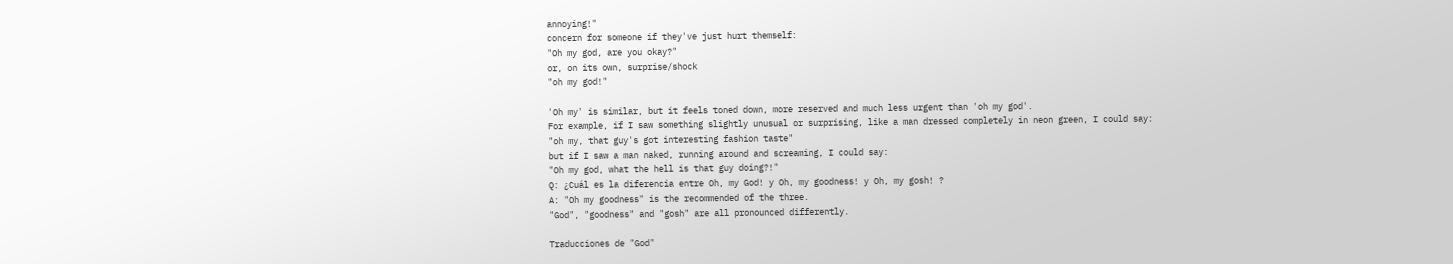annoying!"
concern for someone if they've just hurt themself:
"Oh my god, are you okay?"
or, on its own, surprise/shock
"oh my god!"

'Oh my' is similar, but it feels toned down, more reserved and much less urgent than 'oh my god'.
For example, if I saw something slightly unusual or surprising, like a man dressed completely in neon green, I could say:
"oh my, that guy's got interesting fashion taste"
but if I saw a man naked, running around and screaming, I could say:
"Oh my god, what the hell is that guy doing?!"
Q: ¿Cuál es la diferencia entre Oh, my God! y Oh, my goodness! y Oh, my gosh! ?
A: "Oh my goodness" is the recommended of the three.
"God", "goodness" and "gosh" are all pronounced differently.

Traducciones de "God"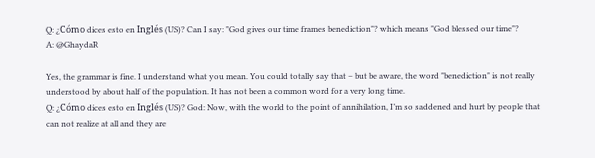Q: ¿Cómo dices esto en Inglés (US)? Can I say: "God gives our time frames benediction"? which means "God blessed our time"?
A: @GhaydaR

Yes, the grammar is fine. I understand what you mean. You could totally say that – but be aware, the word "benediction" is not really understood by about half of the population. It has not been a common word for a very long time.
Q: ¿Cómo dices esto en Inglés (US)? God: Now, with the world to the point of annihilation, I’m so saddened and hurt by people that can not realize at all and they are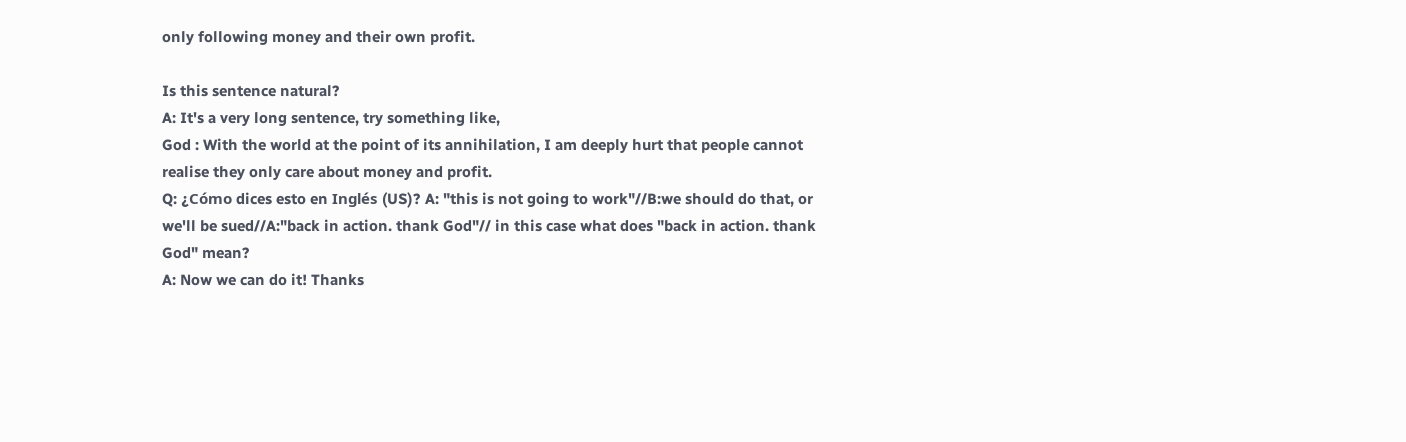only following money and their own profit.

Is this sentence natural?
A: It's a very long sentence, try something like,
God : With the world at the point of its annihilation, I am deeply hurt that people cannot realise they only care about money and profit.
Q: ¿Cómo dices esto en Inglés (US)? A: "this is not going to work"//B:we should do that, or we'll be sued//A:"back in action. thank God"// in this case what does "back in action. thank God" mean?
A: Now we can do it! Thanks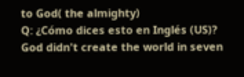to God( the almighty)
Q: ¿Cómo dices esto en Inglés (US)? God didn't create the world in seven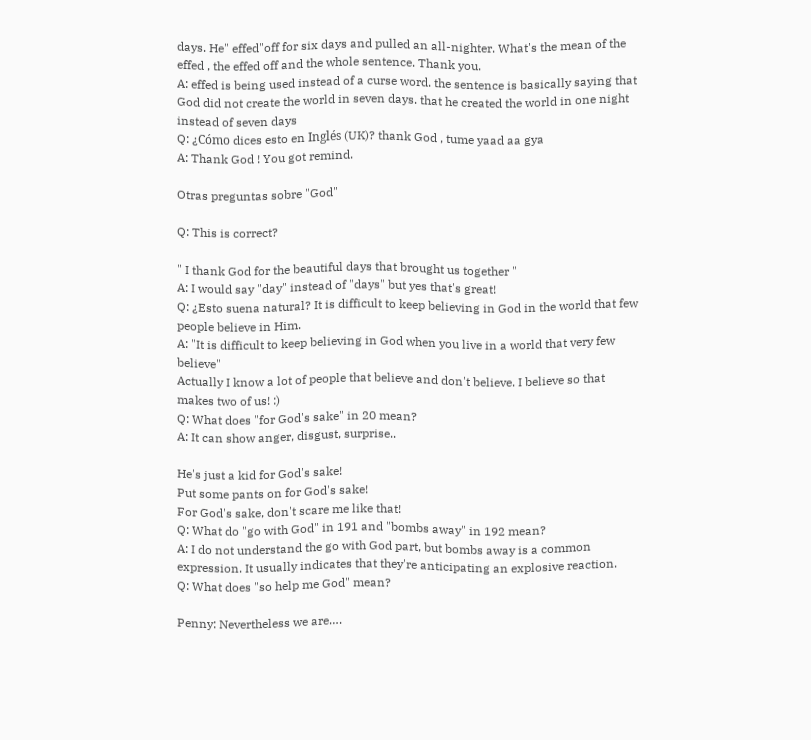days. He" effed"off for six days and pulled an all-nighter. What's the mean of the effed , the effed off and the whole sentence. Thank you.
A: effed is being used instead of a curse word. the sentence is basically saying that God did not create the world in seven days. that he created the world in one night instead of seven days
Q: ¿Cómo dices esto en Inglés (UK)? thank God , tume yaad aa gya
A: Thank God ! You got remind.

Otras preguntas sobre "God"

Q: This is correct?

" I thank God for the beautiful days that brought us together "
A: I would say "day" instead of "days" but yes that's great!
Q: ¿Esto suena natural? It is difficult to keep believing in God in the world that few people believe in Him.
A: "It is difficult to keep believing in God when you live in a world that very few believe"
Actually I know a lot of people that believe and don't believe. I believe so that makes two of us! :)
Q: What does "for God's sake" in 20 mean?
A: It can show anger, disgust, surprise..

He's just a kid for God's sake!
Put some pants on for God's sake!
For God's sake, don't scare me like that!
Q: What do "go with God" in 191 and "bombs away" in 192 mean?
A: I do not understand the go with God part, but bombs away is a common expression. It usually indicates that they're anticipating an explosive reaction.
Q: What does "so help me God" mean?

Penny: Nevertheless we are….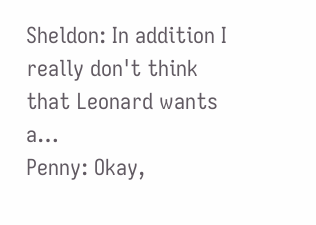Sheldon: In addition I really don't think that Leonard wants a…
Penny: Okay,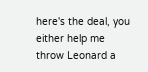here's the deal, you either help me throw Leonard a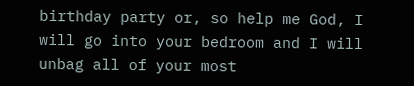birthday party or, so help me God, I will go into your bedroom and I will unbag all of your most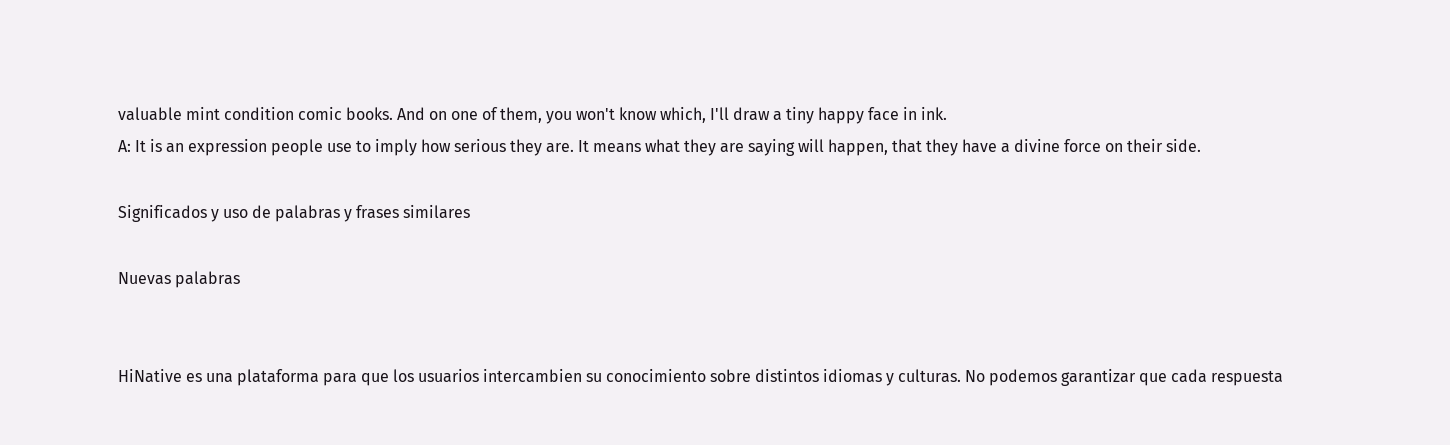valuable mint condition comic books. And on one of them, you won't know which, I'll draw a tiny happy face in ink.
A: It is an expression people use to imply how serious they are. It means what they are saying will happen, that they have a divine force on their side.

Significados y uso de palabras y frases similares

Nuevas palabras


HiNative es una plataforma para que los usuarios intercambien su conocimiento sobre distintos idiomas y culturas. No podemos garantizar que cada respuesta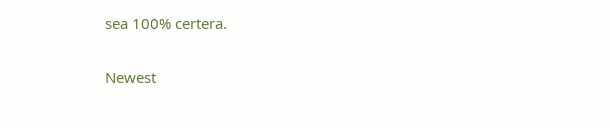sea 100% certera.

Newest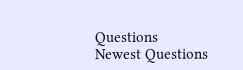Questions
Newest Questions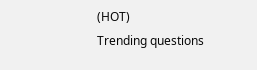(HOT)
Trending questions